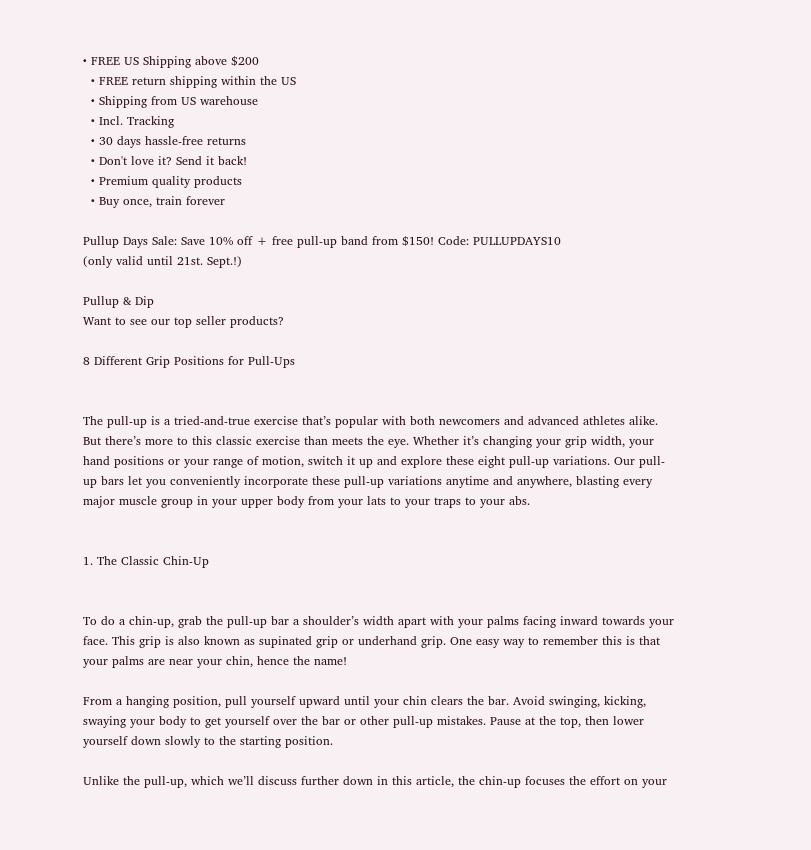• FREE US Shipping above $200
  • FREE return shipping within the US
  • Shipping from US warehouse
  • Incl. Tracking
  • 30 days hassle-free returns
  • Don't love it? Send it back!
  • Premium quality products
  • Buy once, train forever

Pullup Days Sale: Save 10% off + free pull-up band from $150! Code: PULLUPDAYS10
(only valid until 21st. Sept.!)

Pullup & Dip
Want to see our top seller products?

8 Different Grip Positions for Pull-Ups


The pull-up is a tried-and-true exercise that’s popular with both newcomers and advanced athletes alike. But there’s more to this classic exercise than meets the eye. Whether it’s changing your grip width, your hand positions or your range of motion, switch it up and explore these eight pull-up variations. Our pull-up bars let you conveniently incorporate these pull-up variations anytime and anywhere, blasting every major muscle group in your upper body from your lats to your traps to your abs.


1. The Classic Chin-Up


To do a chin-up, grab the pull-up bar a shoulder’s width apart with your palms facing inward towards your face. This grip is also known as supinated grip or underhand grip. One easy way to remember this is that your palms are near your chin, hence the name!

From a hanging position, pull yourself upward until your chin clears the bar. Avoid swinging, kicking, swaying your body to get yourself over the bar or other pull-up mistakes. Pause at the top, then lower yourself down slowly to the starting position.

Unlike the pull-up, which we’ll discuss further down in this article, the chin-up focuses the effort on your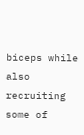biceps while also recruiting some of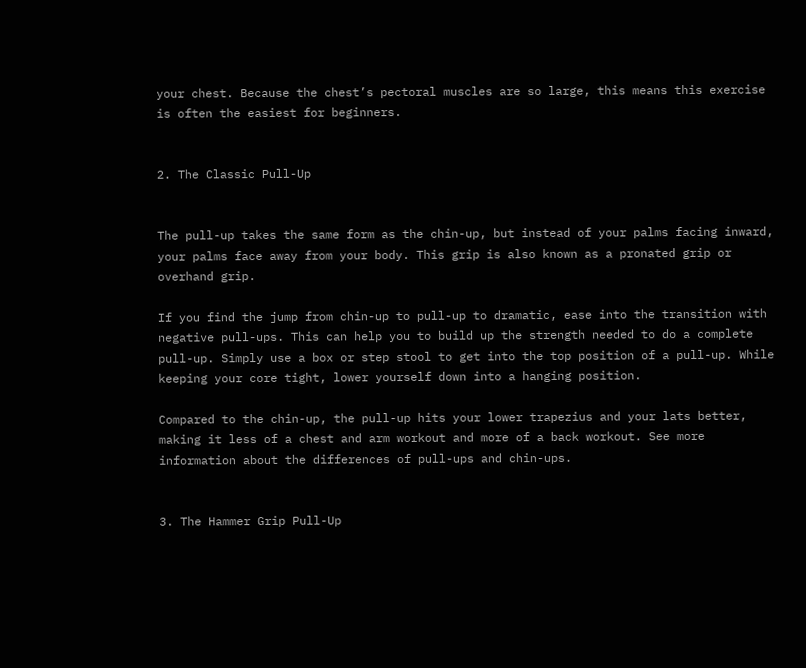your chest. Because the chest’s pectoral muscles are so large, this means this exercise is often the easiest for beginners.


2. The Classic Pull-Up


The pull-up takes the same form as the chin-up, but instead of your palms facing inward, your palms face away from your body. This grip is also known as a pronated grip or overhand grip.

If you find the jump from chin-up to pull-up to dramatic, ease into the transition with negative pull-ups. This can help you to build up the strength needed to do a complete pull-up. Simply use a box or step stool to get into the top position of a pull-up. While keeping your core tight, lower yourself down into a hanging position.

Compared to the chin-up, the pull-up hits your lower trapezius and your lats better, making it less of a chest and arm workout and more of a back workout. See more information about the differences of pull-ups and chin-ups.


3. The Hammer Grip Pull-Up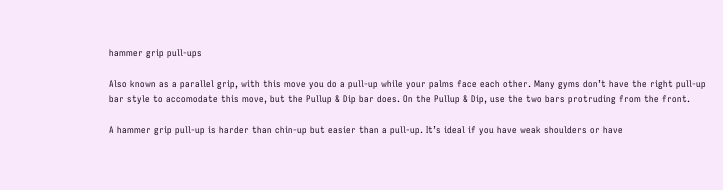hammer grip pull-ups

Also known as a parallel grip, with this move you do a pull-up while your palms face each other. Many gyms don’t have the right pull-up bar style to accomodate this move, but the Pullup & Dip bar does. On the Pullup & Dip, use the two bars protruding from the front.

A hammer grip pull-up is harder than chin-up but easier than a pull-up. It’s ideal if you have weak shoulders or have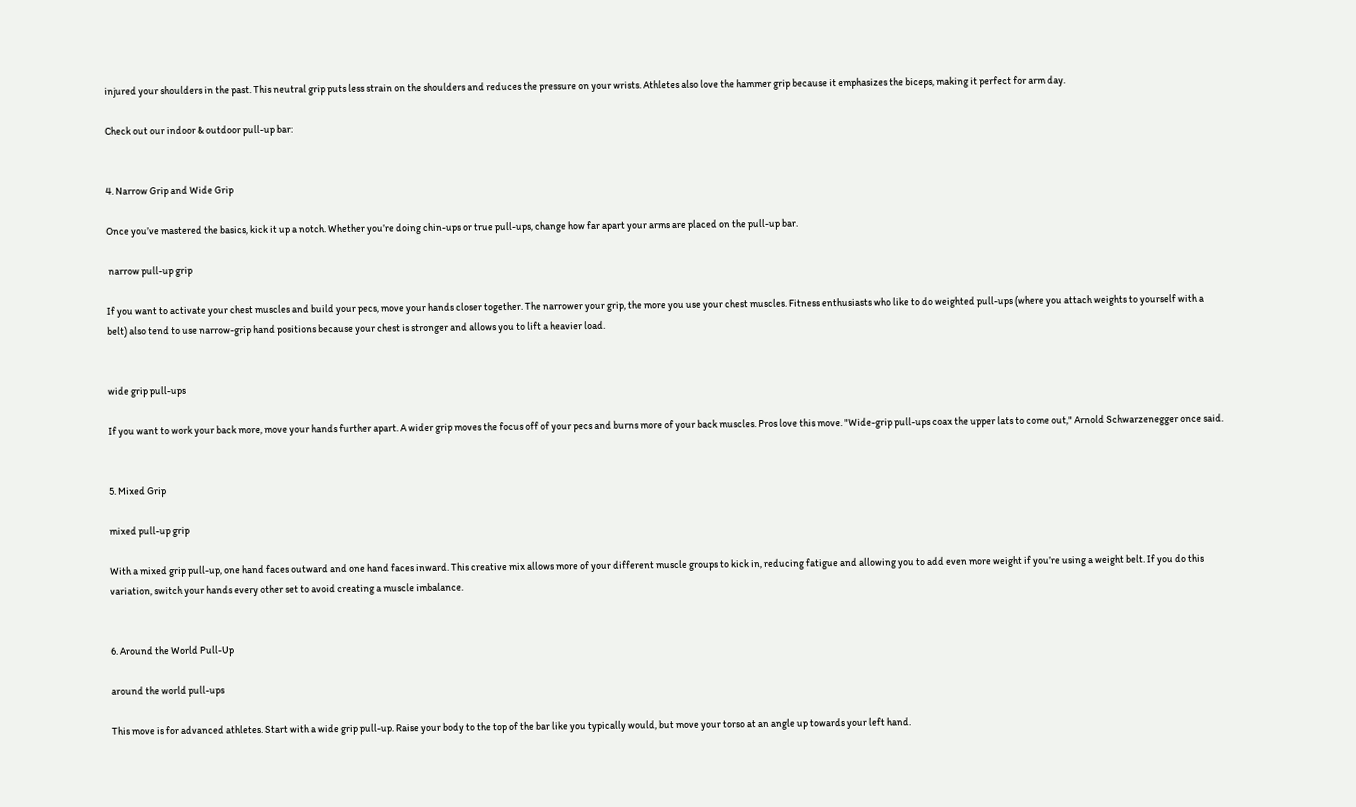injured your shoulders in the past. This neutral grip puts less strain on the shoulders and reduces the pressure on your wrists. Athletes also love the hammer grip because it emphasizes the biceps, making it perfect for arm day.

Check out our indoor & outdoor pull-up bar:


4. Narrow Grip and Wide Grip

Once you’ve mastered the basics, kick it up a notch. Whether you’re doing chin-ups or true pull-ups, change how far apart your arms are placed on the pull-up bar.

 narrow pull-up grip

If you want to activate your chest muscles and build your pecs, move your hands closer together. The narrower your grip, the more you use your chest muscles. Fitness enthusiasts who like to do weighted pull-ups (where you attach weights to yourself with a belt) also tend to use narrow-grip hand positions because your chest is stronger and allows you to lift a heavier load.


wide grip pull-ups

If you want to work your back more, move your hands further apart. A wider grip moves the focus off of your pecs and burns more of your back muscles. Pros love this move. "Wide-grip pull-ups coax the upper lats to come out," Arnold Schwarzenegger once said.


5. Mixed Grip

mixed pull-up grip

With a mixed grip pull-up, one hand faces outward and one hand faces inward. This creative mix allows more of your different muscle groups to kick in, reducing fatigue and allowing you to add even more weight if you’re using a weight belt. If you do this variation, switch your hands every other set to avoid creating a muscle imbalance.


6. Around the World Pull-Up

around the world pull-ups

This move is for advanced athletes. Start with a wide grip pull-up. Raise your body to the top of the bar like you typically would, but move your torso at an angle up towards your left hand.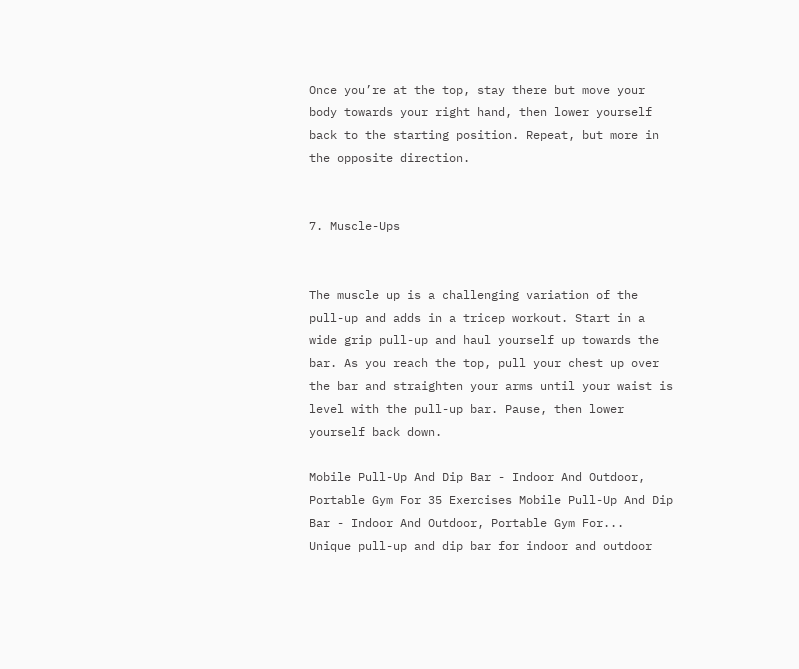Once you’re at the top, stay there but move your body towards your right hand, then lower yourself back to the starting position. Repeat, but more in the opposite direction.


7. Muscle-Ups


The muscle up is a challenging variation of the pull-up and adds in a tricep workout. Start in a wide grip pull-up and haul yourself up towards the bar. As you reach the top, pull your chest up over the bar and straighten your arms until your waist is level with the pull-up bar. Pause, then lower yourself back down.

Mobile Pull-Up And Dip Bar - Indoor And Outdoor, Portable Gym For 35 Exercises Mobile Pull-Up And Dip Bar - Indoor And Outdoor, Portable Gym For...
Unique pull-up and dip bar for indoor and outdoor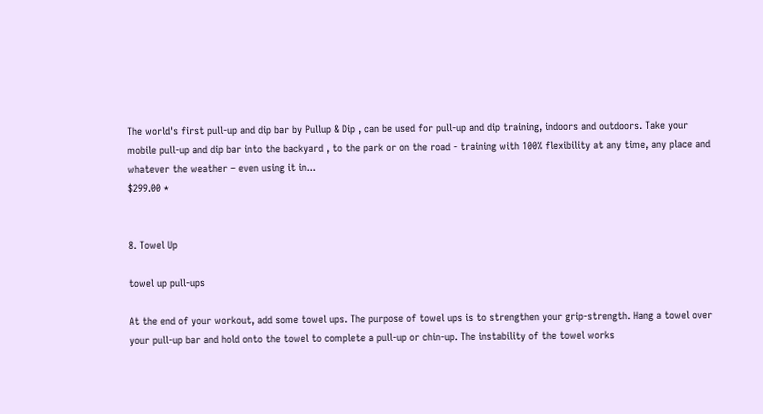The world's first pull-up and dip bar by Pullup & Dip , can be used for pull-up and dip training, indoors and outdoors. Take your mobile pull-up and dip bar into the backyard , to the park or on the road - training with 100% flexibility at any time, any place and whatever the weather – even using it in...
$299.00 *


8. Towel Up

towel up pull-ups

At the end of your workout, add some towel ups. The purpose of towel ups is to strengthen your grip-strength. Hang a towel over your pull-up bar and hold onto the towel to complete a pull-up or chin-up. The instability of the towel works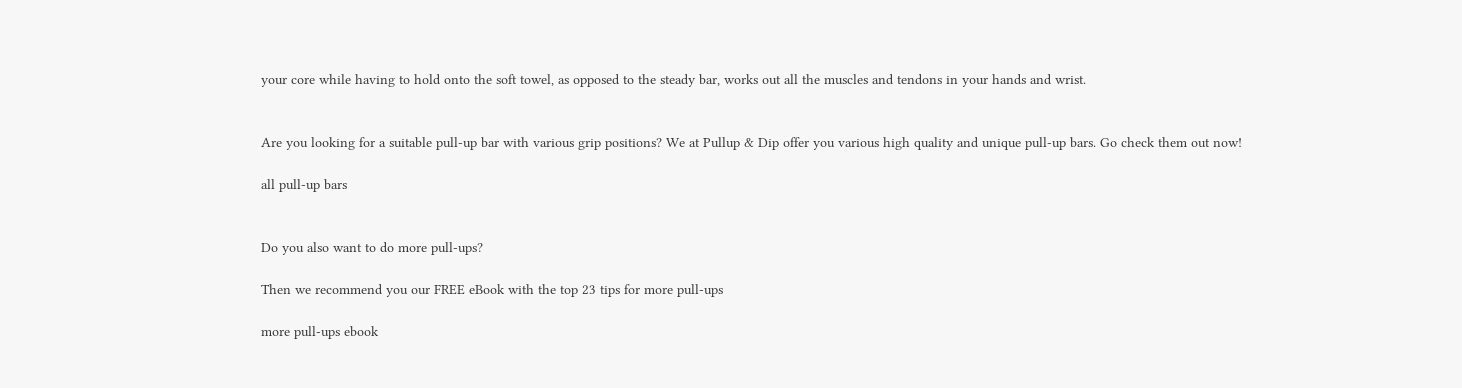your core while having to hold onto the soft towel, as opposed to the steady bar, works out all the muscles and tendons in your hands and wrist.


Are you looking for a suitable pull-up bar with various grip positions? We at Pullup & Dip offer you various high quality and unique pull-up bars. Go check them out now!

all pull-up bars


Do you also want to do more pull-ups?

Then we recommend you our FREE eBook with the top 23 tips for more pull-ups

more pull-ups ebook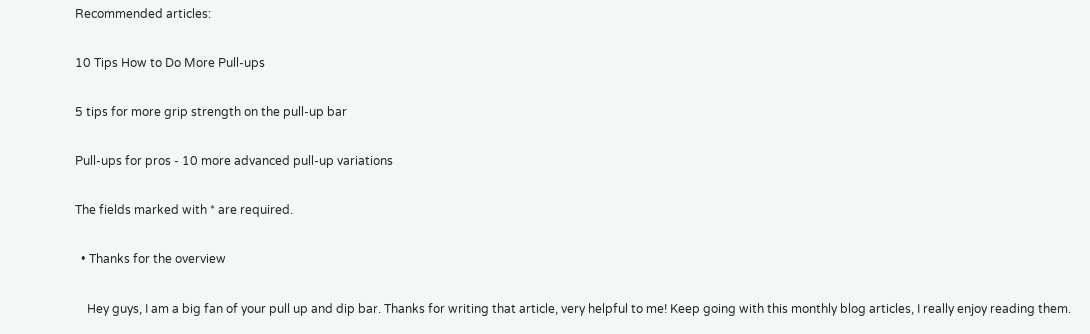Recommended articles:

10 Tips How to Do More Pull-ups

5 tips for more grip strength on the pull-up bar

Pull-ups for pros - 10 more advanced pull-up variations

The fields marked with * are required.

  • Thanks for the overview

    Hey guys, I am a big fan of your pull up and dip bar. Thanks for writing that article, very helpful to me! Keep going with this monthly blog articles, I really enjoy reading them.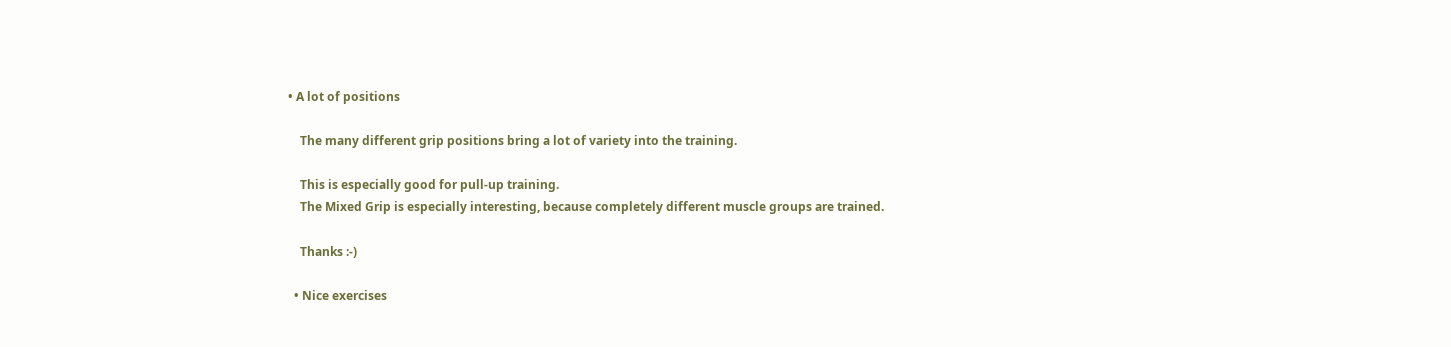• A lot of positions

    The many different grip positions bring a lot of variety into the training.

    This is especially good for pull-up training.
    The Mixed Grip is especially interesting, because completely different muscle groups are trained.

    Thanks :-)

  • Nice exercises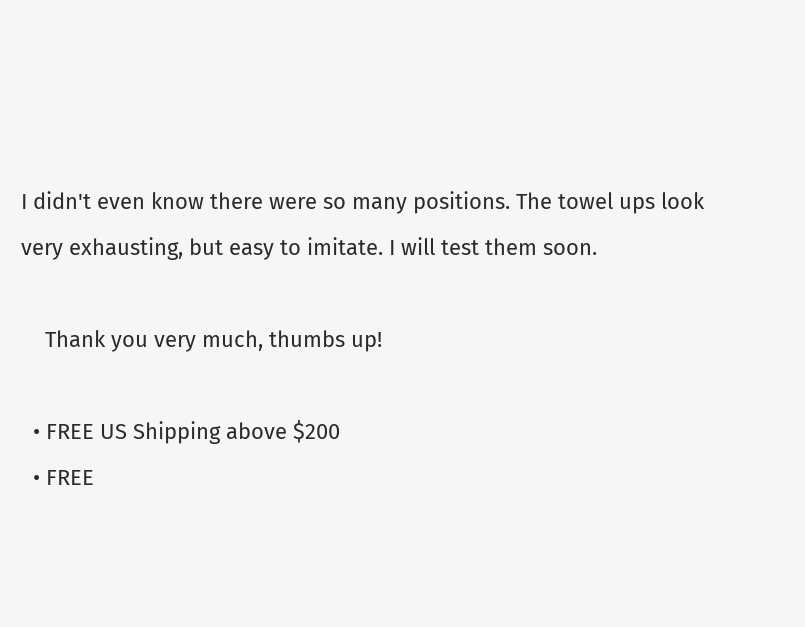I didn't even know there were so many positions. The towel ups look very exhausting, but easy to imitate. I will test them soon.

    Thank you very much, thumbs up!

  • FREE US Shipping above $200
  • FREE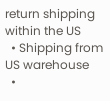return shipping within the US
  • Shipping from US warehouse
  •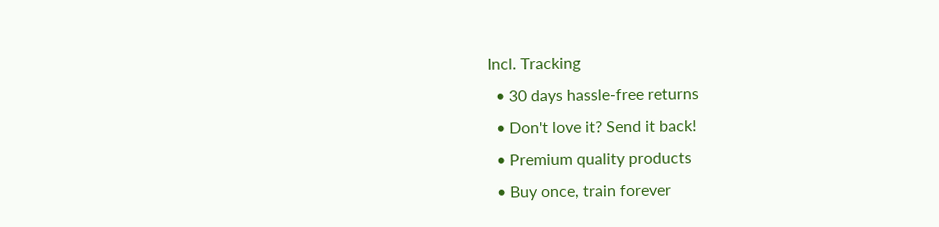Incl. Tracking
  • 30 days hassle-free returns
  • Don't love it? Send it back!
  • Premium quality products
  • Buy once, train forever